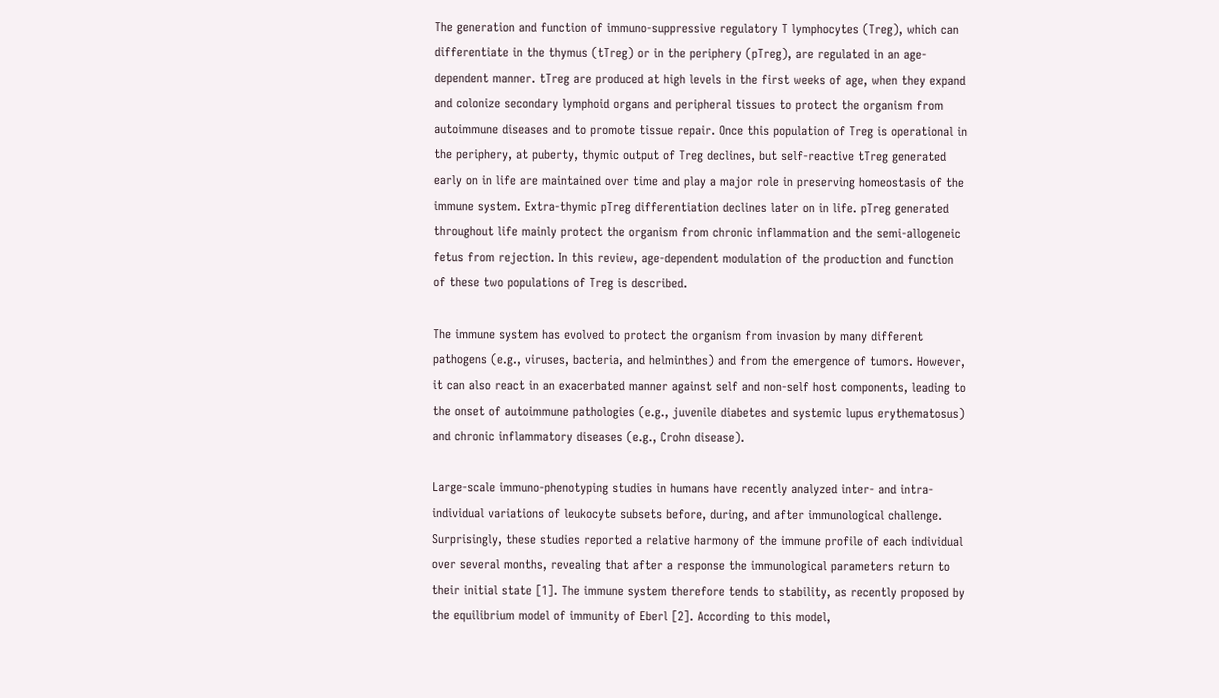The generation and function of immuno-suppressive regulatory T lymphocytes (Treg), which can differentiate in the thymus (tTreg) or in the periphery (pTreg), are regulated in an age-dependent manner. tTreg are produced at high levels in the first weeks of age, when they expand and colonize secondary lymphoid organs and peripheral tissues to protect the organism from autoimmune diseases and to promote tissue repair. Once this population of Treg is operational in the periphery, at puberty, thymic output of Treg declines, but self-reactive tTreg generated early on in life are maintained over time and play a major role in preserving homeostasis of the immune system. Extra-thymic pTreg differentiation declines later on in life. pTreg generated throughout life mainly protect the organism from chronic inflammation and the semi-allogeneic fetus from rejection. In this review, age-dependent modulation of the production and function of these two populations of Treg is described.

The immune system has evolved to protect the organism from invasion by many different pathogens (e.g., viruses, bacteria, and helminthes) and from the emergence of tumors. However, it can also react in an exacerbated manner against self and non-self host components, leading to the onset of autoimmune pathologies (e.g., juvenile diabetes and systemic lupus erythematosus) and chronic inflammatory diseases (e.g., Crohn disease).

Large-scale immuno-phenotyping studies in humans have recently analyzed inter- and intra-individual variations of leukocyte subsets before, during, and after immunological challenge. Surprisingly, these studies reported a relative harmony of the immune profile of each individual over several months, revealing that after a response the immunological parameters return to their initial state [1]. The immune system therefore tends to stability, as recently proposed by the equilibrium model of immunity of Eberl [2]. According to this model,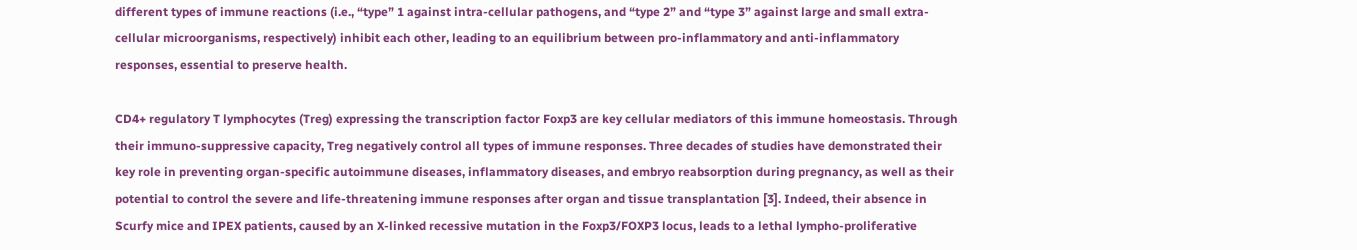different types of immune reactions (i.e., “type” 1 against intra-cellular pathogens, and “type 2” and “type 3” against large and small extra-cellular microorganisms, respectively) inhibit each other, leading to an equilibrium between pro-inflammatory and anti-inflammatory responses, essential to preserve health.

CD4+ regulatory T lymphocytes (Treg) expressing the transcription factor Foxp3 are key cellular mediators of this immune homeostasis. Through their immuno-suppressive capacity, Treg negatively control all types of immune responses. Three decades of studies have demonstrated their key role in preventing organ-specific autoimmune diseases, inflammatory diseases, and embryo reabsorption during pregnancy, as well as their potential to control the severe and life-threatening immune responses after organ and tissue transplantation [3]. Indeed, their absence in Scurfy mice and IPEX patients, caused by an X-linked recessive mutation in the Foxp3/FOXP3 locus, leads to a lethal lympho-proliferative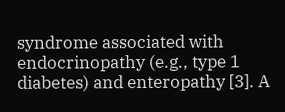syndrome associated with endocrinopathy (e.g., type 1 diabetes) and enteropathy [3]. A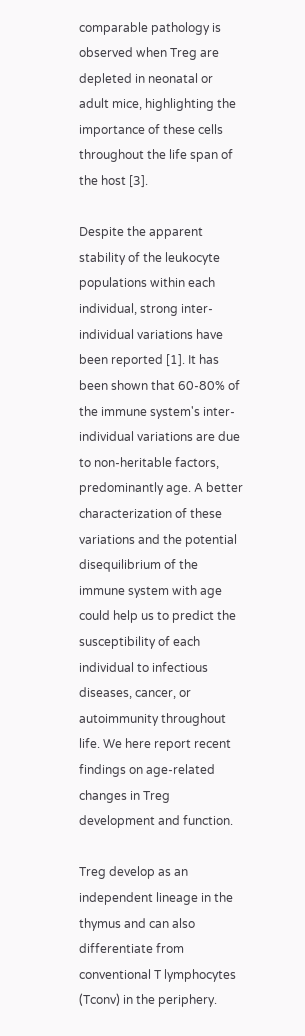comparable pathology is observed when Treg are depleted in neonatal or adult mice, highlighting the importance of these cells throughout the life span of the host [3].

Despite the apparent stability of the leukocyte populations within each individual, strong inter-individual variations have been reported [1]. It has been shown that 60-80% of the immune system's inter-individual variations are due to non-heritable factors, predominantly age. A better characterization of these variations and the potential disequilibrium of the immune system with age could help us to predict the susceptibility of each individual to infectious diseases, cancer, or autoimmunity throughout life. We here report recent findings on age-related changes in Treg development and function.

Treg develop as an independent lineage in the thymus and can also differentiate from conventional T lymphocytes (Tconv) in the periphery.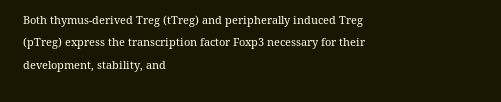Both thymus-derived Treg (tTreg) and peripherally induced Treg (pTreg) express the transcription factor Foxp3 necessary for their development, stability, and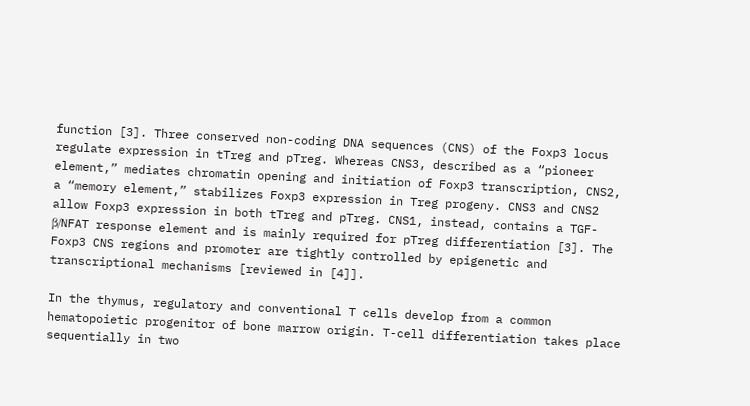function [3]. Three conserved non-coding DNA sequences (CNS) of the Foxp3 locus regulate expression in tTreg and pTreg. Whereas CNS3, described as a “pioneer element,” mediates chromatin opening and initiation of Foxp3 transcription, CNS2, a “memory element,” stabilizes Foxp3 expression in Treg progeny. CNS3 and CNS2 allow Foxp3 expression in both tTreg and pTreg. CNS1, instead, contains a TGF-β/NFAT response element and is mainly required for pTreg differentiation [3]. The Foxp3 CNS regions and promoter are tightly controlled by epigenetic and transcriptional mechanisms [reviewed in [4]].

In the thymus, regulatory and conventional T cells develop from a common hematopoietic progenitor of bone marrow origin. T-cell differentiation takes place sequentially in two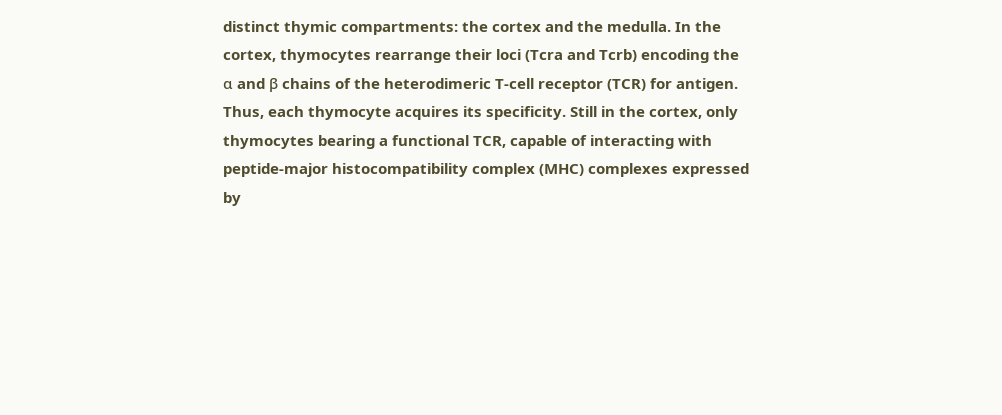distinct thymic compartments: the cortex and the medulla. In the cortex, thymocytes rearrange their loci (Tcra and Tcrb) encoding the α and β chains of the heterodimeric T-cell receptor (TCR) for antigen. Thus, each thymocyte acquires its specificity. Still in the cortex, only thymocytes bearing a functional TCR, capable of interacting with peptide-major histocompatibility complex (MHC) complexes expressed by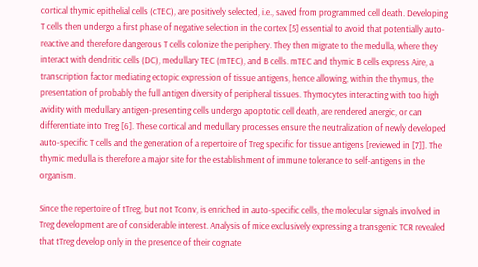cortical thymic epithelial cells (cTEC), are positively selected, i.e., saved from programmed cell death. Developing T cells then undergo a first phase of negative selection in the cortex [5] essential to avoid that potentially auto-reactive and therefore dangerous T cells colonize the periphery. They then migrate to the medulla, where they interact with dendritic cells (DC), medullary TEC (mTEC), and B cells. mTEC and thymic B cells express Aire, a transcription factor mediating ectopic expression of tissue antigens, hence allowing, within the thymus, the presentation of probably the full antigen diversity of peripheral tissues. Thymocytes interacting with too high avidity with medullary antigen-presenting cells undergo apoptotic cell death, are rendered anergic, or can differentiate into Treg [6]. These cortical and medullary processes ensure the neutralization of newly developed auto-specific T cells and the generation of a repertoire of Treg specific for tissue antigens [reviewed in [7]]. The thymic medulla is therefore a major site for the establishment of immune tolerance to self-antigens in the organism.

Since the repertoire of tTreg, but not Tconv, is enriched in auto-specific cells, the molecular signals involved in Treg development are of considerable interest. Analysis of mice exclusively expressing a transgenic TCR revealed that tTreg develop only in the presence of their cognate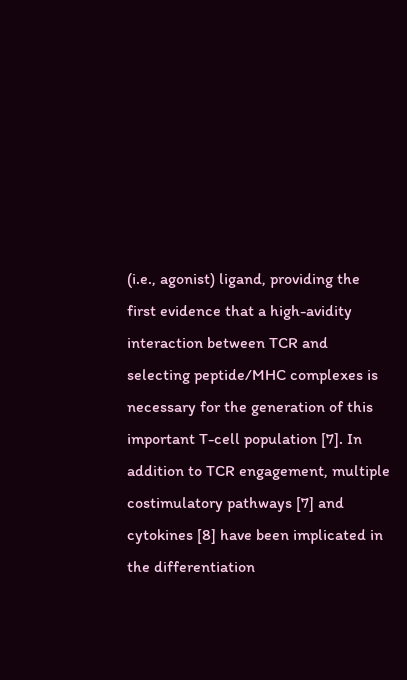(i.e., agonist) ligand, providing the first evidence that a high-avidity interaction between TCR and selecting peptide/MHC complexes is necessary for the generation of this important T-cell population [7]. In addition to TCR engagement, multiple costimulatory pathways [7] and cytokines [8] have been implicated in the differentiation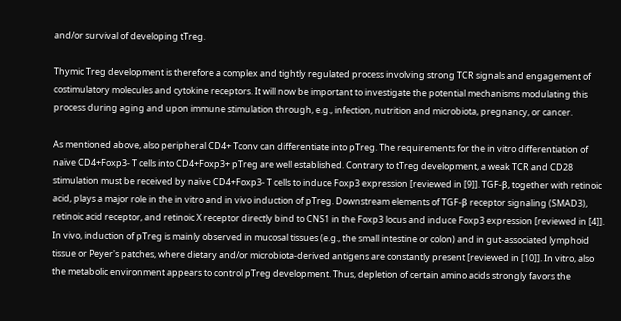and/or survival of developing tTreg.

Thymic Treg development is therefore a complex and tightly regulated process involving strong TCR signals and engagement of costimulatory molecules and cytokine receptors. It will now be important to investigate the potential mechanisms modulating this process during aging and upon immune stimulation through, e.g., infection, nutrition and microbiota, pregnancy, or cancer.

As mentioned above, also peripheral CD4+ Tconv can differentiate into pTreg. The requirements for the in vitro differentiation of naïve CD4+Foxp3- T cells into CD4+Foxp3+ pTreg are well established. Contrary to tTreg development, a weak TCR and CD28 stimulation must be received by naïve CD4+Foxp3- T cells to induce Foxp3 expression [reviewed in [9]]. TGF-β, together with retinoic acid, plays a major role in the in vitro and in vivo induction of pTreg. Downstream elements of TGF-β receptor signaling (SMAD3), retinoic acid receptor, and retinoic X receptor directly bind to CNS1 in the Foxp3 locus and induce Foxp3 expression [reviewed in [4]]. In vivo, induction of pTreg is mainly observed in mucosal tissues (e.g., the small intestine or colon) and in gut-associated lymphoid tissue or Peyer's patches, where dietary and/or microbiota-derived antigens are constantly present [reviewed in [10]]. In vitro, also the metabolic environment appears to control pTreg development. Thus, depletion of certain amino acids strongly favors the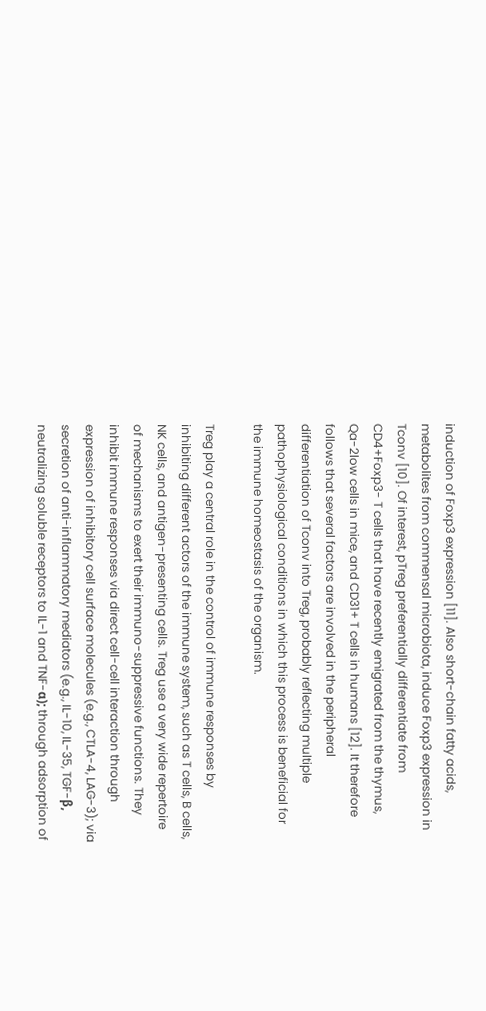induction of Foxp3 expression [11]. Also short-chain fatty acids, metabolites from commensal microbiota, induce Foxp3 expression in Tconv [10]. Of interest, pTreg preferentially differentiate from CD4+Foxp3- T cells that have recently emigrated from the thymus, Qa-2low cells in mice, and CD31+ T cells in humans [12]. It therefore follows that several factors are involved in the peripheral differentiation of Tconv into Treg, probably reflecting multiple pathophysiological conditions in which this process is beneficial for the immune homeostasis of the organism.

Treg play a central role in the control of immune responses by inhibiting different actors of the immune system, such as T cells, B cells, NK cells, and antigen-presenting cells. Treg use a very wide repertoire of mechanisms to exert their immuno-suppressive functions. They inhibit immune responses via direct cell-cell interaction through expression of inhibitory cell surface molecules (e.g., CTLA-4, LAG-3); via secretion of anti-inflammatory mediators (e.g., IL-10, IL-35, TGF-β, neutralizing soluble receptors to IL-1 and TNF-α); through adsorption of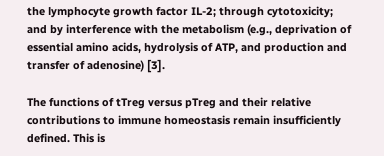the lymphocyte growth factor IL-2; through cytotoxicity; and by interference with the metabolism (e.g., deprivation of essential amino acids, hydrolysis of ATP, and production and transfer of adenosine) [3].

The functions of tTreg versus pTreg and their relative contributions to immune homeostasis remain insufficiently defined. This is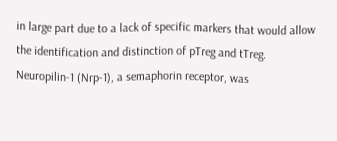in large part due to a lack of specific markers that would allow the identification and distinction of pTreg and tTreg. Neuropilin-1 (Nrp-1), a semaphorin receptor, was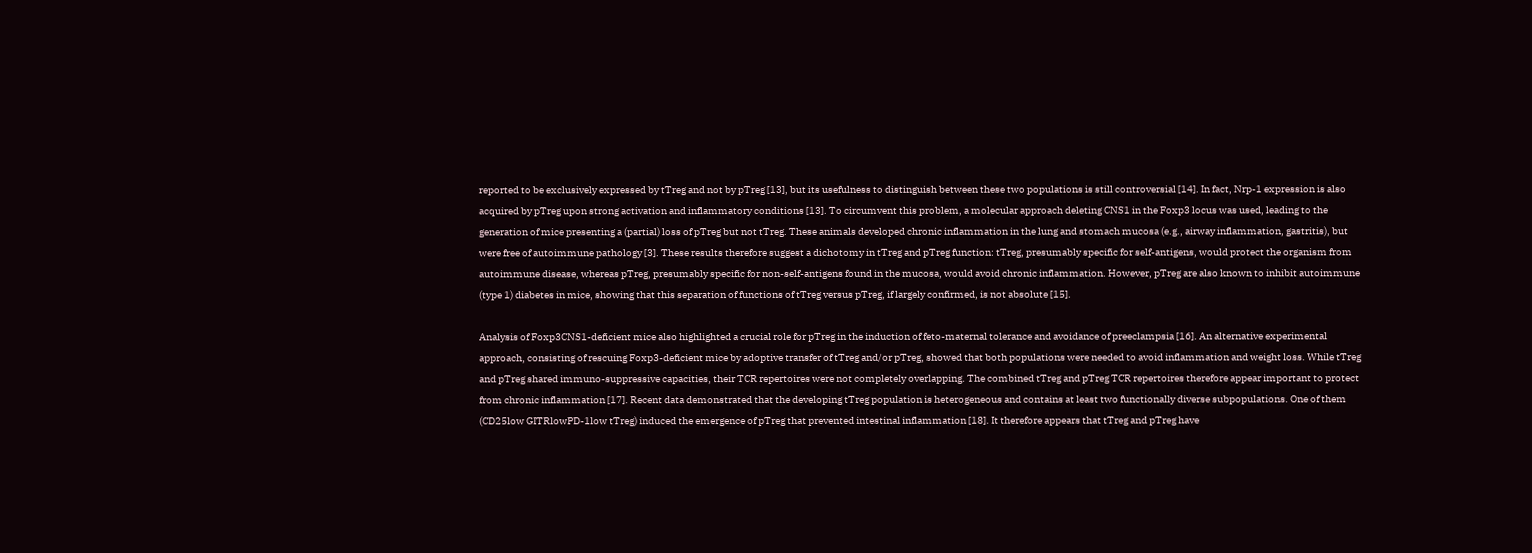reported to be exclusively expressed by tTreg and not by pTreg [13], but its usefulness to distinguish between these two populations is still controversial [14]. In fact, Nrp-1 expression is also acquired by pTreg upon strong activation and inflammatory conditions [13]. To circumvent this problem, a molecular approach deleting CNS1 in the Foxp3 locus was used, leading to the generation of mice presenting a (partial) loss of pTreg but not tTreg. These animals developed chronic inflammation in the lung and stomach mucosa (e.g., airway inflammation, gastritis), but were free of autoimmune pathology [3]. These results therefore suggest a dichotomy in tTreg and pTreg function: tTreg, presumably specific for self-antigens, would protect the organism from autoimmune disease, whereas pTreg, presumably specific for non-self-antigens found in the mucosa, would avoid chronic inflammation. However, pTreg are also known to inhibit autoimmune (type 1) diabetes in mice, showing that this separation of functions of tTreg versus pTreg, if largely confirmed, is not absolute [15].

Analysis of Foxp3CNS1-deficient mice also highlighted a crucial role for pTreg in the induction of feto-maternal tolerance and avoidance of preeclampsia [16]. An alternative experimental approach, consisting of rescuing Foxp3-deficient mice by adoptive transfer of tTreg and/or pTreg, showed that both populations were needed to avoid inflammation and weight loss. While tTreg and pTreg shared immuno-suppressive capacities, their TCR repertoires were not completely overlapping. The combined tTreg and pTreg TCR repertoires therefore appear important to protect from chronic inflammation [17]. Recent data demonstrated that the developing tTreg population is heterogeneous and contains at least two functionally diverse subpopulations. One of them (CD25low GITRlowPD-1low tTreg) induced the emergence of pTreg that prevented intestinal inflammation [18]. It therefore appears that tTreg and pTreg have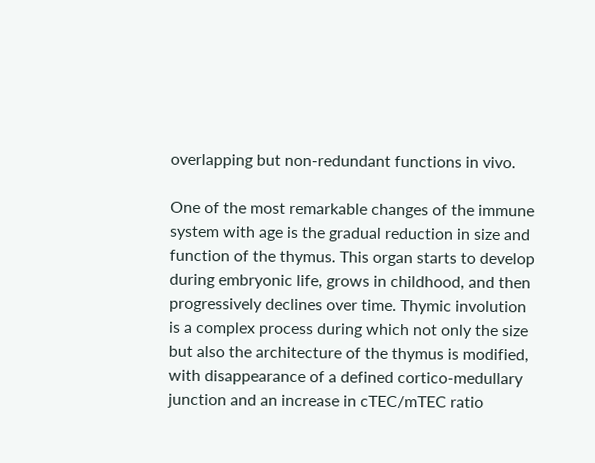overlapping but non-redundant functions in vivo.

One of the most remarkable changes of the immune system with age is the gradual reduction in size and function of the thymus. This organ starts to develop during embryonic life, grows in childhood, and then progressively declines over time. Thymic involution is a complex process during which not only the size but also the architecture of the thymus is modified, with disappearance of a defined cortico-medullary junction and an increase in cTEC/mTEC ratio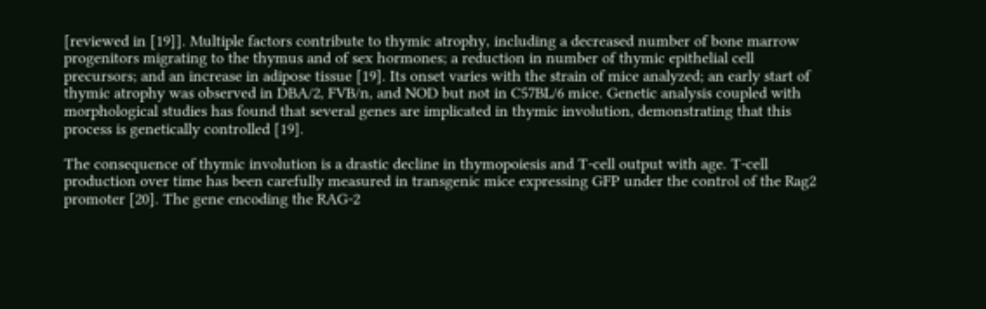[reviewed in [19]]. Multiple factors contribute to thymic atrophy, including a decreased number of bone marrow progenitors migrating to the thymus and of sex hormones; a reduction in number of thymic epithelial cell precursors; and an increase in adipose tissue [19]. Its onset varies with the strain of mice analyzed; an early start of thymic atrophy was observed in DBA/2, FVB/n, and NOD but not in C57BL/6 mice. Genetic analysis coupled with morphological studies has found that several genes are implicated in thymic involution, demonstrating that this process is genetically controlled [19].

The consequence of thymic involution is a drastic decline in thymopoiesis and T-cell output with age. T-cell production over time has been carefully measured in transgenic mice expressing GFP under the control of the Rag2 promoter [20]. The gene encoding the RAG-2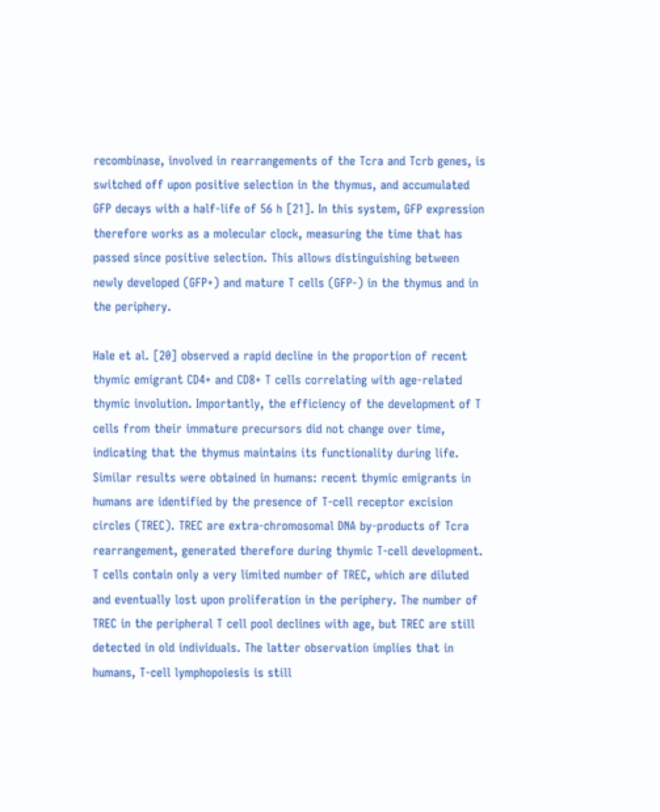recombinase, involved in rearrangements of the Tcra and Tcrb genes, is switched off upon positive selection in the thymus, and accumulated GFP decays with a half-life of 56 h [21]. In this system, GFP expression therefore works as a molecular clock, measuring the time that has passed since positive selection. This allows distinguishing between newly developed (GFP+) and mature T cells (GFP-) in the thymus and in the periphery.

Hale et al. [20] observed a rapid decline in the proportion of recent thymic emigrant CD4+ and CD8+ T cells correlating with age-related thymic involution. Importantly, the efficiency of the development of T cells from their immature precursors did not change over time, indicating that the thymus maintains its functionality during life. Similar results were obtained in humans: recent thymic emigrants in humans are identified by the presence of T-cell receptor excision circles (TREC). TREC are extra-chromosomal DNA by-products of Tcra rearrangement, generated therefore during thymic T-cell development. T cells contain only a very limited number of TREC, which are diluted and eventually lost upon proliferation in the periphery. The number of TREC in the peripheral T cell pool declines with age, but TREC are still detected in old individuals. The latter observation implies that in humans, T-cell lymphopoiesis is still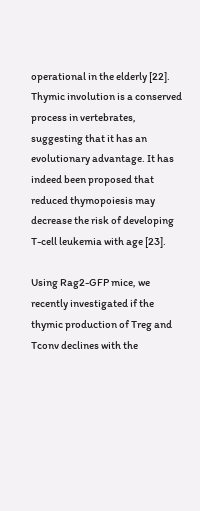operational in the elderly [22]. Thymic involution is a conserved process in vertebrates, suggesting that it has an evolutionary advantage. It has indeed been proposed that reduced thymopoiesis may decrease the risk of developing T-cell leukemia with age [23].

Using Rag2-GFP mice, we recently investigated if the thymic production of Treg and Tconv declines with the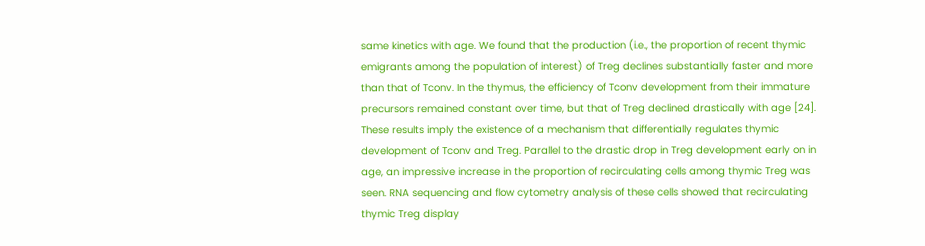same kinetics with age. We found that the production (i.e., the proportion of recent thymic emigrants among the population of interest) of Treg declines substantially faster and more than that of Tconv. In the thymus, the efficiency of Tconv development from their immature precursors remained constant over time, but that of Treg declined drastically with age [24]. These results imply the existence of a mechanism that differentially regulates thymic development of Tconv and Treg. Parallel to the drastic drop in Treg development early on in age, an impressive increase in the proportion of recirculating cells among thymic Treg was seen. RNA sequencing and flow cytometry analysis of these cells showed that recirculating thymic Treg display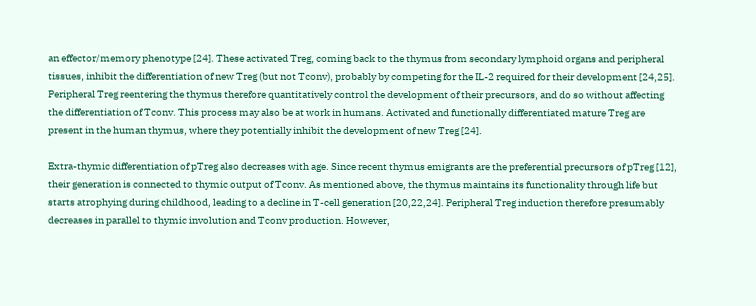an effector/memory phenotype [24]. These activated Treg, coming back to the thymus from secondary lymphoid organs and peripheral tissues, inhibit the differentiation of new Treg (but not Tconv), probably by competing for the IL-2 required for their development [24,25]. Peripheral Treg reentering the thymus therefore quantitatively control the development of their precursors, and do so without affecting the differentiation of Tconv. This process may also be at work in humans. Activated and functionally differentiated mature Treg are present in the human thymus, where they potentially inhibit the development of new Treg [24].

Extra-thymic differentiation of pTreg also decreases with age. Since recent thymus emigrants are the preferential precursors of pTreg [12], their generation is connected to thymic output of Tconv. As mentioned above, the thymus maintains its functionality through life but starts atrophying during childhood, leading to a decline in T-cell generation [20,22,24]. Peripheral Treg induction therefore presumably decreases in parallel to thymic involution and Tconv production. However,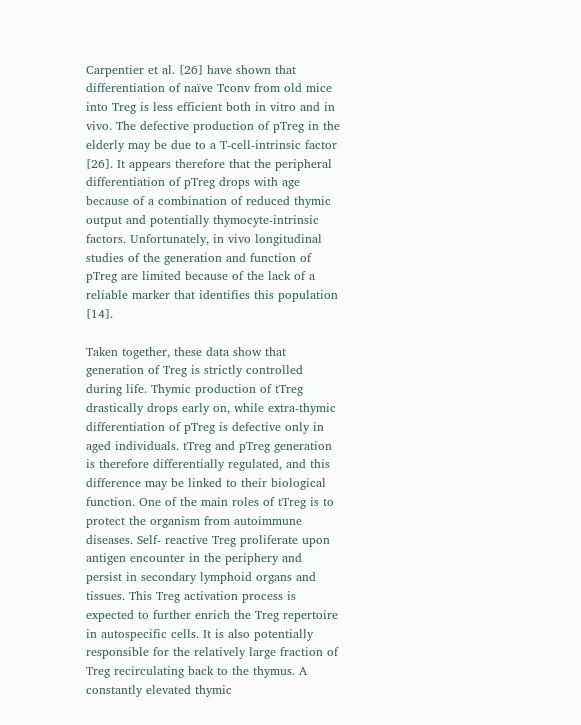Carpentier et al. [26] have shown that differentiation of naïve Tconv from old mice into Treg is less efficient both in vitro and in vivo. The defective production of pTreg in the elderly may be due to a T-cell-intrinsic factor [26]. It appears therefore that the peripheral differentiation of pTreg drops with age because of a combination of reduced thymic output and potentially thymocyte-intrinsic factors. Unfortunately, in vivo longitudinal studies of the generation and function of pTreg are limited because of the lack of a reliable marker that identifies this population [14].

Taken together, these data show that generation of Treg is strictly controlled during life. Thymic production of tTreg drastically drops early on, while extra-thymic differentiation of pTreg is defective only in aged individuals. tTreg and pTreg generation is therefore differentially regulated, and this difference may be linked to their biological function. One of the main roles of tTreg is to protect the organism from autoimmune diseases. Self- reactive Treg proliferate upon antigen encounter in the periphery and persist in secondary lymphoid organs and tissues. This Treg activation process is expected to further enrich the Treg repertoire in autospecific cells. It is also potentially responsible for the relatively large fraction of Treg recirculating back to the thymus. A constantly elevated thymic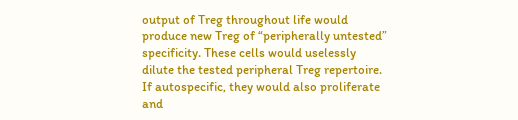output of Treg throughout life would produce new Treg of “peripherally untested” specificity. These cells would uselessly dilute the tested peripheral Treg repertoire. If autospecific, they would also proliferate and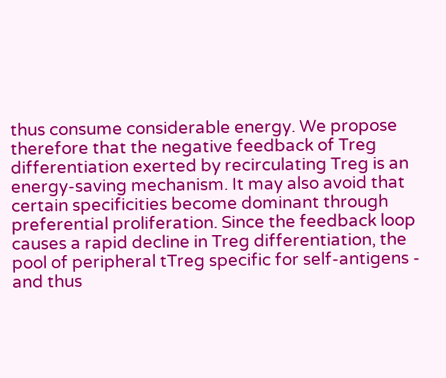thus consume considerable energy. We propose therefore that the negative feedback of Treg differentiation exerted by recirculating Treg is an energy-saving mechanism. It may also avoid that certain specificities become dominant through preferential proliferation. Since the feedback loop causes a rapid decline in Treg differentiation, the pool of peripheral tTreg specific for self-antigens - and thus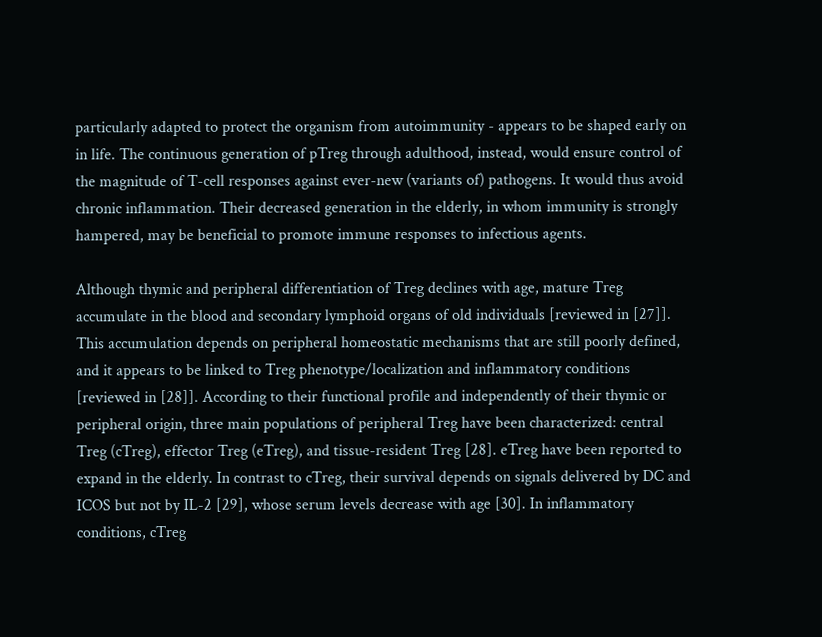particularly adapted to protect the organism from autoimmunity - appears to be shaped early on in life. The continuous generation of pTreg through adulthood, instead, would ensure control of the magnitude of T-cell responses against ever-new (variants of) pathogens. It would thus avoid chronic inflammation. Their decreased generation in the elderly, in whom immunity is strongly hampered, may be beneficial to promote immune responses to infectious agents.

Although thymic and peripheral differentiation of Treg declines with age, mature Treg accumulate in the blood and secondary lymphoid organs of old individuals [reviewed in [27]]. This accumulation depends on peripheral homeostatic mechanisms that are still poorly defined, and it appears to be linked to Treg phenotype/localization and inflammatory conditions [reviewed in [28]]. According to their functional profile and independently of their thymic or peripheral origin, three main populations of peripheral Treg have been characterized: central Treg (cTreg), effector Treg (eTreg), and tissue-resident Treg [28]. eTreg have been reported to expand in the elderly. In contrast to cTreg, their survival depends on signals delivered by DC and ICOS but not by IL-2 [29], whose serum levels decrease with age [30]. In inflammatory conditions, cTreg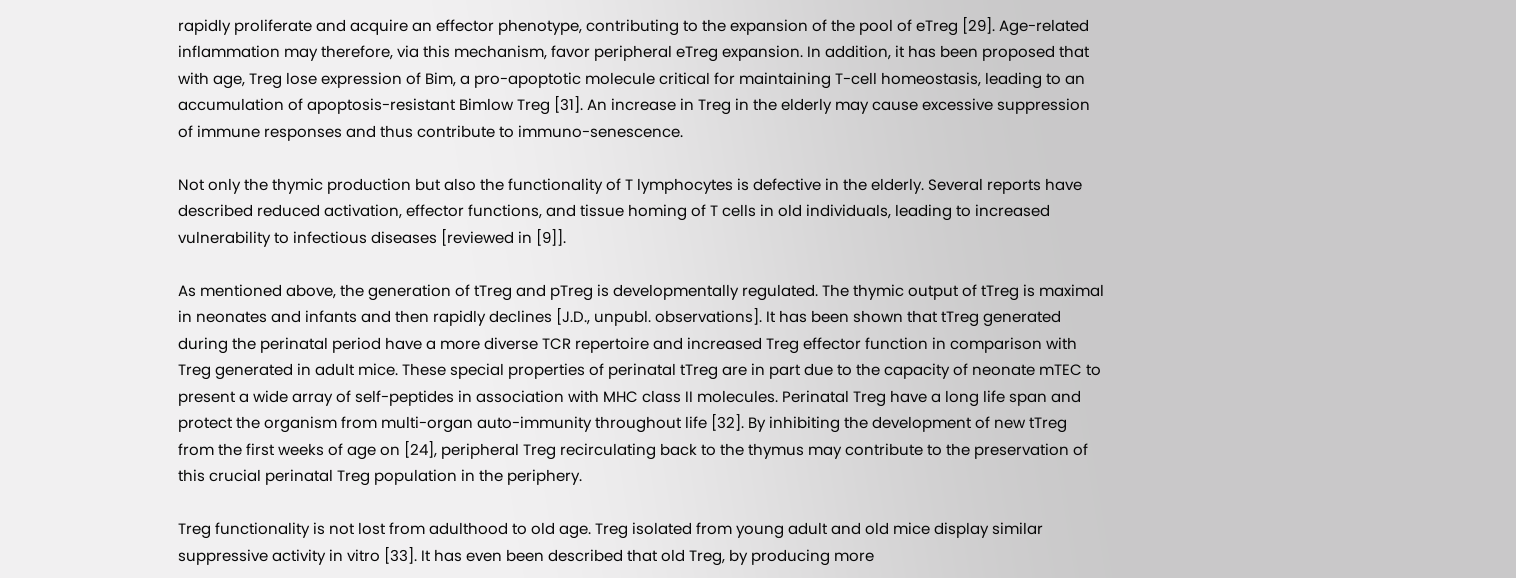rapidly proliferate and acquire an effector phenotype, contributing to the expansion of the pool of eTreg [29]. Age-related inflammation may therefore, via this mechanism, favor peripheral eTreg expansion. In addition, it has been proposed that with age, Treg lose expression of Bim, a pro-apoptotic molecule critical for maintaining T-cell homeostasis, leading to an accumulation of apoptosis-resistant Bimlow Treg [31]. An increase in Treg in the elderly may cause excessive suppression of immune responses and thus contribute to immuno-senescence.

Not only the thymic production but also the functionality of T lymphocytes is defective in the elderly. Several reports have described reduced activation, effector functions, and tissue homing of T cells in old individuals, leading to increased vulnerability to infectious diseases [reviewed in [9]].

As mentioned above, the generation of tTreg and pTreg is developmentally regulated. The thymic output of tTreg is maximal in neonates and infants and then rapidly declines [J.D., unpubl. observations]. It has been shown that tTreg generated during the perinatal period have a more diverse TCR repertoire and increased Treg effector function in comparison with Treg generated in adult mice. These special properties of perinatal tTreg are in part due to the capacity of neonate mTEC to present a wide array of self-peptides in association with MHC class II molecules. Perinatal Treg have a long life span and protect the organism from multi-organ auto-immunity throughout life [32]. By inhibiting the development of new tTreg from the first weeks of age on [24], peripheral Treg recirculating back to the thymus may contribute to the preservation of this crucial perinatal Treg population in the periphery.

Treg functionality is not lost from adulthood to old age. Treg isolated from young adult and old mice display similar suppressive activity in vitro [33]. It has even been described that old Treg, by producing more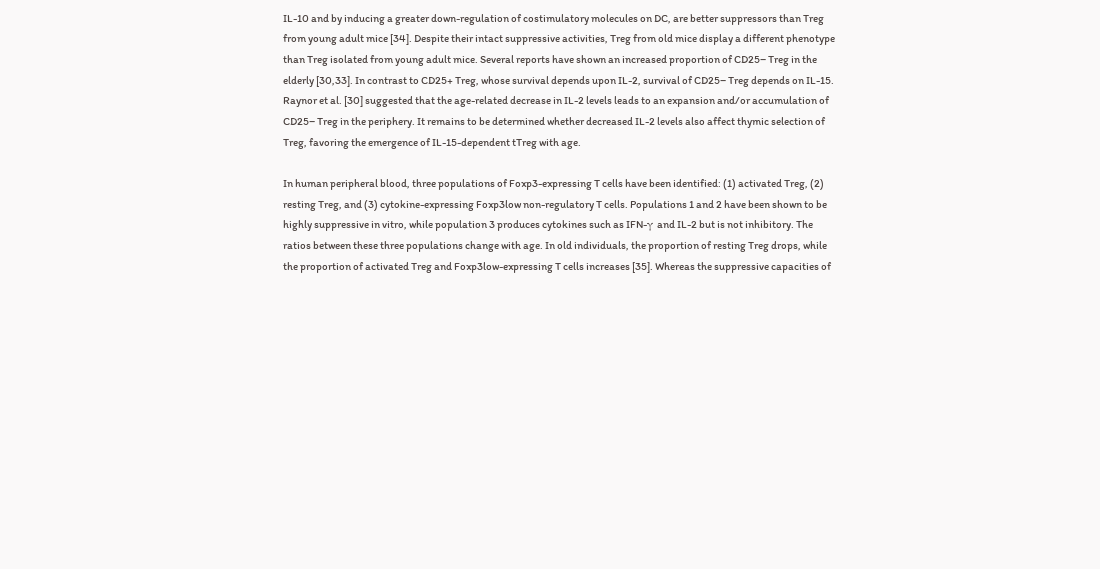IL-10 and by inducing a greater down-regulation of costimulatory molecules on DC, are better suppressors than Treg from young adult mice [34]. Despite their intact suppressive activities, Treg from old mice display a different phenotype than Treg isolated from young adult mice. Several reports have shown an increased proportion of CD25− Treg in the elderly [30,33]. In contrast to CD25+ Treg, whose survival depends upon IL-2, survival of CD25− Treg depends on IL-15. Raynor et al. [30] suggested that the age-related decrease in IL-2 levels leads to an expansion and/or accumulation of CD25− Treg in the periphery. It remains to be determined whether decreased IL-2 levels also affect thymic selection of Treg, favoring the emergence of IL-15-dependent tTreg with age.

In human peripheral blood, three populations of Foxp3-expressing T cells have been identified: (1) activated Treg, (2) resting Treg, and (3) cytokine-expressing Foxp3low non-regulatory T cells. Populations 1 and 2 have been shown to be highly suppressive in vitro, while population 3 produces cytokines such as IFN-γ and IL-2 but is not inhibitory. The ratios between these three populations change with age. In old individuals, the proportion of resting Treg drops, while the proportion of activated Treg and Foxp3low-expressing T cells increases [35]. Whereas the suppressive capacities of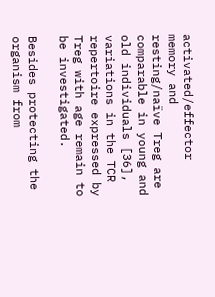activated/effector memory and resting/naïve Treg are comparable in young and old individuals [36], variations in the TCR repertoire expressed by Treg with age remain to be investigated.

Besides protecting the organism from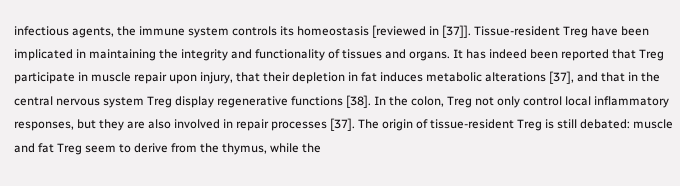infectious agents, the immune system controls its homeostasis [reviewed in [37]]. Tissue-resident Treg have been implicated in maintaining the integrity and functionality of tissues and organs. It has indeed been reported that Treg participate in muscle repair upon injury, that their depletion in fat induces metabolic alterations [37], and that in the central nervous system Treg display regenerative functions [38]. In the colon, Treg not only control local inflammatory responses, but they are also involved in repair processes [37]. The origin of tissue-resident Treg is still debated: muscle and fat Treg seem to derive from the thymus, while the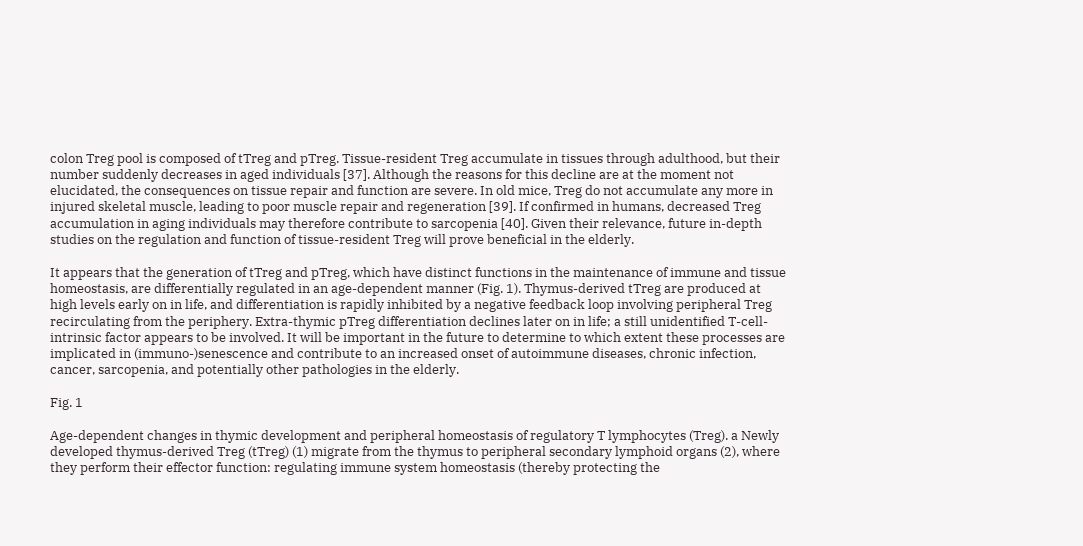colon Treg pool is composed of tTreg and pTreg. Tissue-resident Treg accumulate in tissues through adulthood, but their number suddenly decreases in aged individuals [37]. Although the reasons for this decline are at the moment not elucidated, the consequences on tissue repair and function are severe. In old mice, Treg do not accumulate any more in injured skeletal muscle, leading to poor muscle repair and regeneration [39]. If confirmed in humans, decreased Treg accumulation in aging individuals may therefore contribute to sarcopenia [40]. Given their relevance, future in-depth studies on the regulation and function of tissue-resident Treg will prove beneficial in the elderly.

It appears that the generation of tTreg and pTreg, which have distinct functions in the maintenance of immune and tissue homeostasis, are differentially regulated in an age-dependent manner (Fig. 1). Thymus-derived tTreg are produced at high levels early on in life, and differentiation is rapidly inhibited by a negative feedback loop involving peripheral Treg recirculating from the periphery. Extra-thymic pTreg differentiation declines later on in life; a still unidentified T-cell-intrinsic factor appears to be involved. It will be important in the future to determine to which extent these processes are implicated in (immuno-)senescence and contribute to an increased onset of autoimmune diseases, chronic infection, cancer, sarcopenia, and potentially other pathologies in the elderly.

Fig. 1

Age-dependent changes in thymic development and peripheral homeostasis of regulatory T lymphocytes (Treg). a Newly developed thymus-derived Treg (tTreg) (1) migrate from the thymus to peripheral secondary lymphoid organs (2), where they perform their effector function: regulating immune system homeostasis (thereby protecting the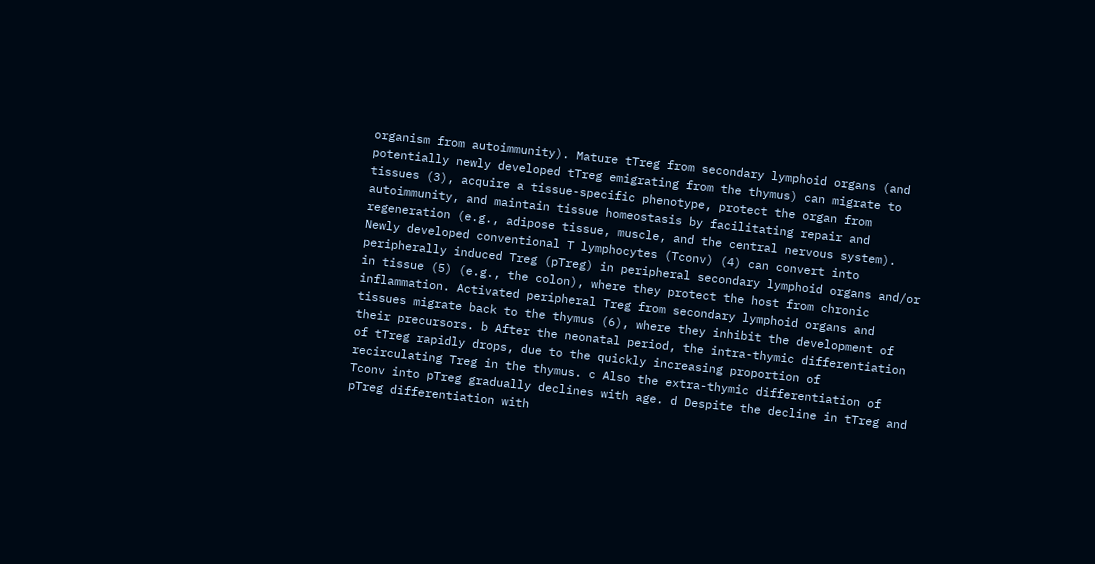organism from autoimmunity). Mature tTreg from secondary lymphoid organs (and potentially newly developed tTreg emigrating from the thymus) can migrate to tissues (3), acquire a tissue-specific phenotype, protect the organ from autoimmunity, and maintain tissue homeostasis by facilitating repair and regeneration (e.g., adipose tissue, muscle, and the central nervous system). Newly developed conventional T lymphocytes (Tconv) (4) can convert into peripherally induced Treg (pTreg) in peripheral secondary lymphoid organs and/or in tissue (5) (e.g., the colon), where they protect the host from chronic inflammation. Activated peripheral Treg from secondary lymphoid organs and tissues migrate back to the thymus (6), where they inhibit the development of their precursors. b After the neonatal period, the intra-thymic differentiation of tTreg rapidly drops, due to the quickly increasing proportion of recirculating Treg in the thymus. c Also the extra-thymic differentiation of Tconv into pTreg gradually declines with age. d Despite the decline in tTreg and pTreg differentiation with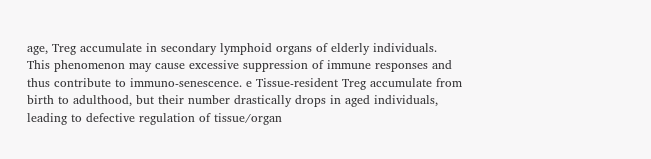age, Treg accumulate in secondary lymphoid organs of elderly individuals. This phenomenon may cause excessive suppression of immune responses and thus contribute to immuno-senescence. e Tissue-resident Treg accumulate from birth to adulthood, but their number drastically drops in aged individuals, leading to defective regulation of tissue/organ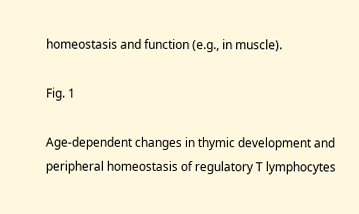homeostasis and function (e.g., in muscle).

Fig. 1

Age-dependent changes in thymic development and peripheral homeostasis of regulatory T lymphocytes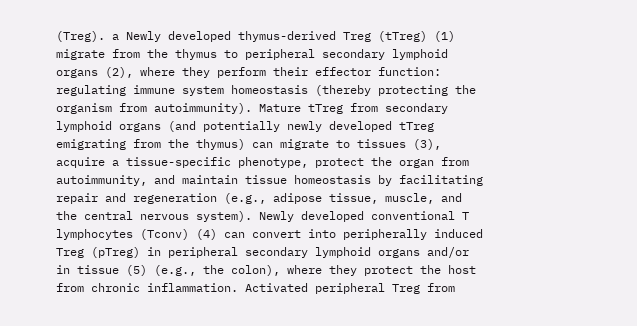(Treg). a Newly developed thymus-derived Treg (tTreg) (1) migrate from the thymus to peripheral secondary lymphoid organs (2), where they perform their effector function: regulating immune system homeostasis (thereby protecting the organism from autoimmunity). Mature tTreg from secondary lymphoid organs (and potentially newly developed tTreg emigrating from the thymus) can migrate to tissues (3), acquire a tissue-specific phenotype, protect the organ from autoimmunity, and maintain tissue homeostasis by facilitating repair and regeneration (e.g., adipose tissue, muscle, and the central nervous system). Newly developed conventional T lymphocytes (Tconv) (4) can convert into peripherally induced Treg (pTreg) in peripheral secondary lymphoid organs and/or in tissue (5) (e.g., the colon), where they protect the host from chronic inflammation. Activated peripheral Treg from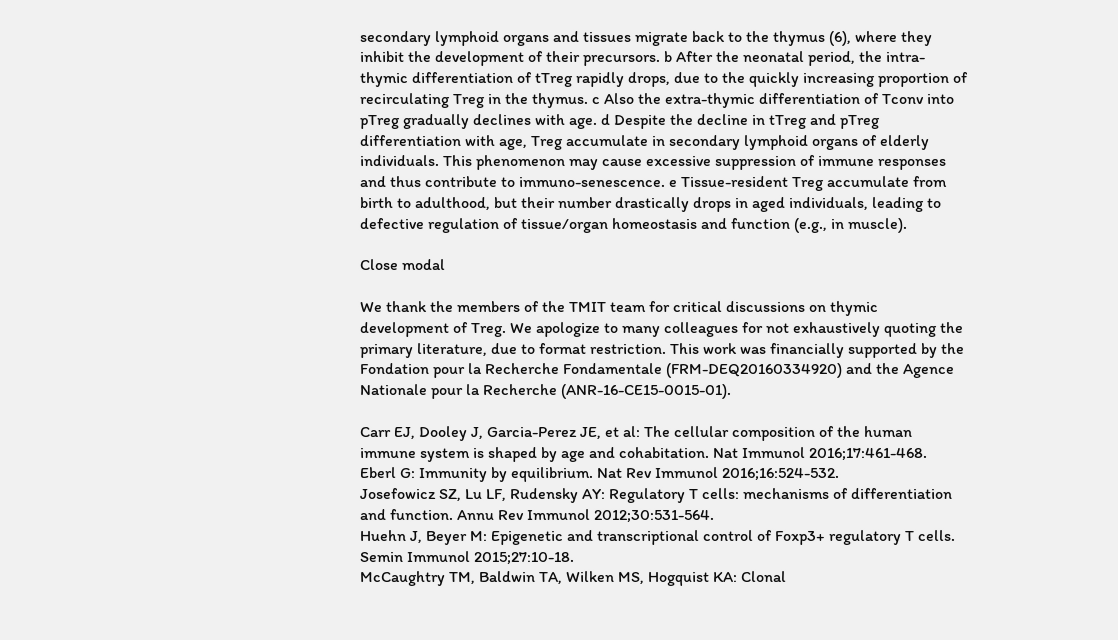secondary lymphoid organs and tissues migrate back to the thymus (6), where they inhibit the development of their precursors. b After the neonatal period, the intra-thymic differentiation of tTreg rapidly drops, due to the quickly increasing proportion of recirculating Treg in the thymus. c Also the extra-thymic differentiation of Tconv into pTreg gradually declines with age. d Despite the decline in tTreg and pTreg differentiation with age, Treg accumulate in secondary lymphoid organs of elderly individuals. This phenomenon may cause excessive suppression of immune responses and thus contribute to immuno-senescence. e Tissue-resident Treg accumulate from birth to adulthood, but their number drastically drops in aged individuals, leading to defective regulation of tissue/organ homeostasis and function (e.g., in muscle).

Close modal

We thank the members of the TMIT team for critical discussions on thymic development of Treg. We apologize to many colleagues for not exhaustively quoting the primary literature, due to format restriction. This work was financially supported by the Fondation pour la Recherche Fondamentale (FRM-DEQ20160334920) and the Agence Nationale pour la Recherche (ANR-16-CE15-0015-01).

Carr EJ, Dooley J, Garcia-Perez JE, et al: The cellular composition of the human immune system is shaped by age and cohabitation. Nat Immunol 2016;17:461-468.
Eberl G: Immunity by equilibrium. Nat Rev Immunol 2016;16:524-532.
Josefowicz SZ, Lu LF, Rudensky AY: Regulatory T cells: mechanisms of differentiation and function. Annu Rev Immunol 2012;30:531-564.
Huehn J, Beyer M: Epigenetic and transcriptional control of Foxp3+ regulatory T cells. Semin Immunol 2015;27:10-18.
McCaughtry TM, Baldwin TA, Wilken MS, Hogquist KA: Clonal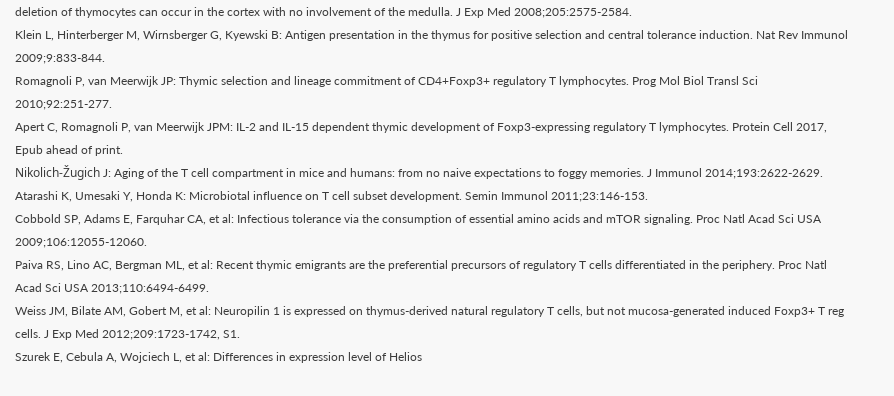deletion of thymocytes can occur in the cortex with no involvement of the medulla. J Exp Med 2008;205:2575-2584.
Klein L, Hinterberger M, Wirnsberger G, Kyewski B: Antigen presentation in the thymus for positive selection and central tolerance induction. Nat Rev Immunol 2009;9:833-844.
Romagnoli P, van Meerwijk JP: Thymic selection and lineage commitment of CD4+Foxp3+ regulatory T lymphocytes. Prog Mol Biol Transl Sci 2010;92:251-277.
Apert C, Romagnoli P, van Meerwijk JPM: IL-2 and IL-15 dependent thymic development of Foxp3-expressing regulatory T lymphocytes. Protein Cell 2017, Epub ahead of print.
Nikolich-Žugich J: Aging of the T cell compartment in mice and humans: from no naive expectations to foggy memories. J Immunol 2014;193:2622-2629.
Atarashi K, Umesaki Y, Honda K: Microbiotal influence on T cell subset development. Semin Immunol 2011;23:146-153.
Cobbold SP, Adams E, Farquhar CA, et al: Infectious tolerance via the consumption of essential amino acids and mTOR signaling. Proc Natl Acad Sci USA 2009;106:12055-12060.
Paiva RS, Lino AC, Bergman ML, et al: Recent thymic emigrants are the preferential precursors of regulatory T cells differentiated in the periphery. Proc Natl Acad Sci USA 2013;110:6494-6499.
Weiss JM, Bilate AM, Gobert M, et al: Neuropilin 1 is expressed on thymus-derived natural regulatory T cells, but not mucosa-generated induced Foxp3+ T reg cells. J Exp Med 2012;209:1723-1742, S1.
Szurek E, Cebula A, Wojciech L, et al: Differences in expression level of Helios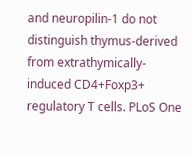and neuropilin-1 do not distinguish thymus-derived from extrathymically-induced CD4+Foxp3+ regulatory T cells. PLoS One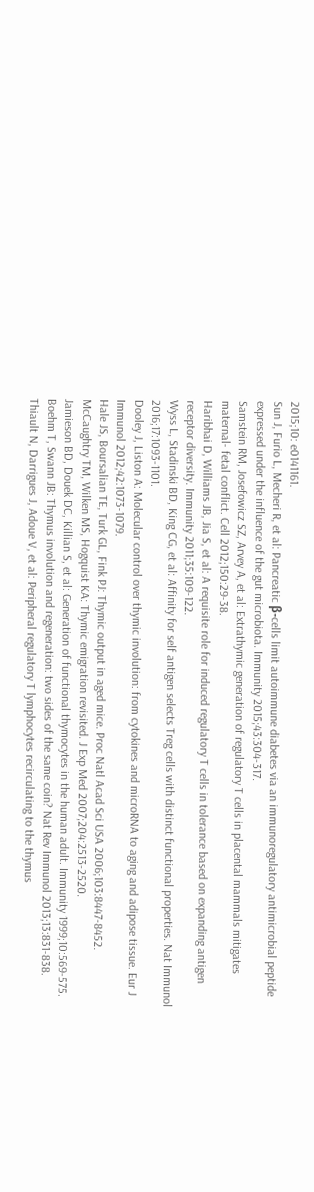2015;10: e0141161.
Sun J, Furio L, Mecheri R, et al: Pancreatic β-cells limit autoimmune diabetes via an immunoregulatory antimicrobial peptide expressed under the influence of the gut microbiota. Immunity 2015;43:304-317.
Samstein RM, Josefowicz SZ, Arvey A, et al: Extrathymic generation of regulatory T cells in placental mammals mitigates maternal- fetal conflict. Cell 2012;150:29-38.
Haribhai D, Williams JB, Jia S, et al: A requisite role for induced regulatory T cells in tolerance based on expanding antigen receptor diversity. Immunity 2011;35:109-122.
Wyss L, Stadinski BD, King CG, et al: Affinity for self antigen selects Treg cells with distinct functional properties. Nat Immunol 2016;17:1093-1101.
Dooley J, Liston A: Molecular control over thymic involution: from cytokines and microRNA to aging and adipose tissue. Eur J Immunol 2012;42:1073-1079.
Hale JS, Boursalian TE, Turk GL, Fink PJ: Thymic output in aged mice. Proc Natl Acad Sci USA 2006;103:8447-8452.
McCaughtry TM, Wilken MS, Hogquist KA: Thymic emigration revisited. J Exp Med 2007;204:2513-2520.
Jamieson BD, Douek DC, Killian S, et al: Generation of functional thymocytes in the human adult. Immunity 1999;10:569-575.
Boehm T, Swann JB: Thymus involution and regeneration: two sides of the same coin? Nat Rev Immunol 2013;13:831-838.
Thiault N, Darrigues J, Adoue V, et al: Peripheral regulatory T lymphocytes recirculating to the thymus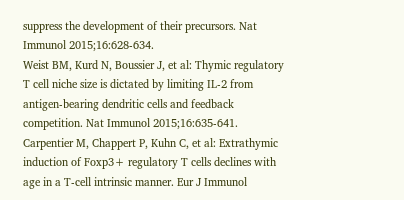suppress the development of their precursors. Nat Immunol 2015;16:628-634.
Weist BM, Kurd N, Boussier J, et al: Thymic regulatory T cell niche size is dictated by limiting IL-2 from antigen-bearing dendritic cells and feedback competition. Nat Immunol 2015;16:635-641.
Carpentier M, Chappert P, Kuhn C, et al: Extrathymic induction of Foxp3+ regulatory T cells declines with age in a T-cell intrinsic manner. Eur J Immunol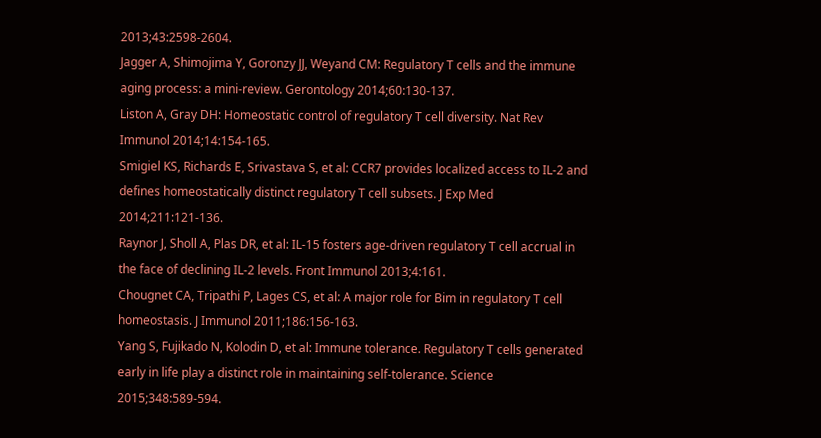2013;43:2598-2604.
Jagger A, Shimojima Y, Goronzy JJ, Weyand CM: Regulatory T cells and the immune aging process: a mini-review. Gerontology 2014;60:130-137.
Liston A, Gray DH: Homeostatic control of regulatory T cell diversity. Nat Rev Immunol 2014;14:154-165.
Smigiel KS, Richards E, Srivastava S, et al: CCR7 provides localized access to IL-2 and defines homeostatically distinct regulatory T cell subsets. J Exp Med 2014;211:121-136.
Raynor J, Sholl A, Plas DR, et al: IL-15 fosters age-driven regulatory T cell accrual in the face of declining IL-2 levels. Front Immunol 2013;4:161.
Chougnet CA, Tripathi P, Lages CS, et al: A major role for Bim in regulatory T cell homeostasis. J Immunol 2011;186:156-163.
Yang S, Fujikado N, Kolodin D, et al: Immune tolerance. Regulatory T cells generated early in life play a distinct role in maintaining self-tolerance. Science 2015;348:589-594.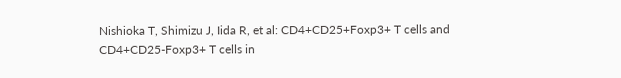Nishioka T, Shimizu J, Iida R, et al: CD4+CD25+Foxp3+ T cells and CD4+CD25-Foxp3+ T cells in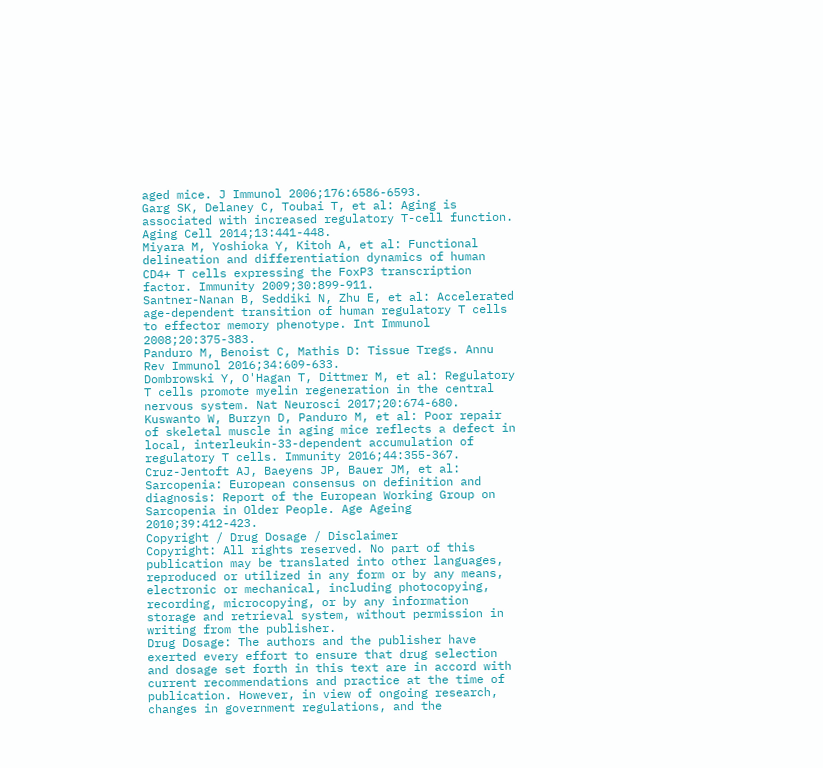aged mice. J Immunol 2006;176:6586-6593.
Garg SK, Delaney C, Toubai T, et al: Aging is associated with increased regulatory T-cell function. Aging Cell 2014;13:441-448.
Miyara M, Yoshioka Y, Kitoh A, et al: Functional delineation and differentiation dynamics of human CD4+ T cells expressing the FoxP3 transcription factor. Immunity 2009;30:899-911.
Santner-Nanan B, Seddiki N, Zhu E, et al: Accelerated age-dependent transition of human regulatory T cells to effector memory phenotype. Int Immunol 2008;20:375-383.
Panduro M, Benoist C, Mathis D: Tissue Tregs. Annu Rev Immunol 2016;34:609-633.
Dombrowski Y, O'Hagan T, Dittmer M, et al: Regulatory T cells promote myelin regeneration in the central nervous system. Nat Neurosci 2017;20:674-680.
Kuswanto W, Burzyn D, Panduro M, et al: Poor repair of skeletal muscle in aging mice reflects a defect in local, interleukin-33-dependent accumulation of regulatory T cells. Immunity 2016;44:355-367.
Cruz-Jentoft AJ, Baeyens JP, Bauer JM, et al: Sarcopenia: European consensus on definition and diagnosis: Report of the European Working Group on Sarcopenia in Older People. Age Ageing 2010;39:412-423.
Copyright / Drug Dosage / Disclaimer
Copyright: All rights reserved. No part of this publication may be translated into other languages, reproduced or utilized in any form or by any means, electronic or mechanical, including photocopying, recording, microcopying, or by any information storage and retrieval system, without permission in writing from the publisher.
Drug Dosage: The authors and the publisher have exerted every effort to ensure that drug selection and dosage set forth in this text are in accord with current recommendations and practice at the time of publication. However, in view of ongoing research, changes in government regulations, and the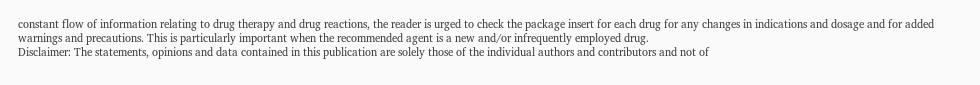constant flow of information relating to drug therapy and drug reactions, the reader is urged to check the package insert for each drug for any changes in indications and dosage and for added warnings and precautions. This is particularly important when the recommended agent is a new and/or infrequently employed drug.
Disclaimer: The statements, opinions and data contained in this publication are solely those of the individual authors and contributors and not of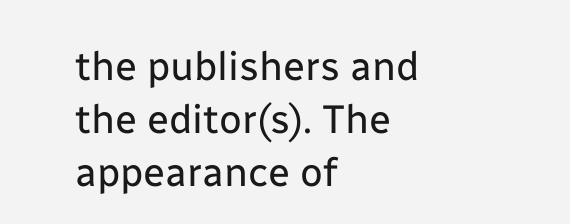the publishers and the editor(s). The appearance of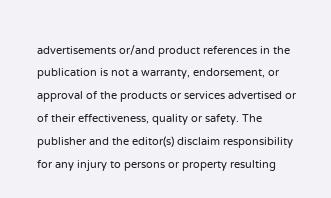advertisements or/and product references in the publication is not a warranty, endorsement, or approval of the products or services advertised or of their effectiveness, quality or safety. The publisher and the editor(s) disclaim responsibility for any injury to persons or property resulting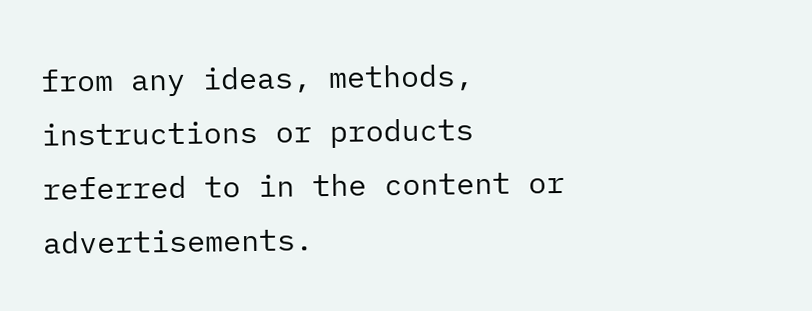from any ideas, methods, instructions or products referred to in the content or advertisements.